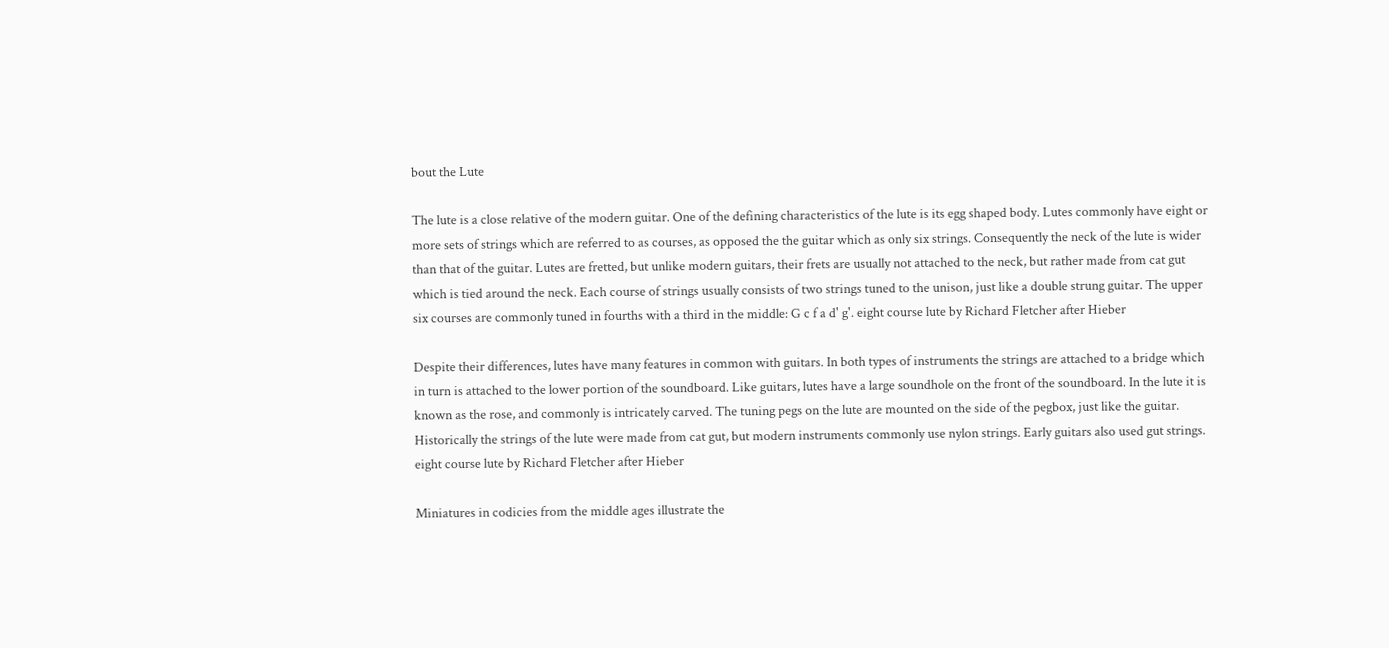bout the Lute

The lute is a close relative of the modern guitar. One of the defining characteristics of the lute is its egg shaped body. Lutes commonly have eight or more sets of strings which are referred to as courses, as opposed the the guitar which as only six strings. Consequently the neck of the lute is wider than that of the guitar. Lutes are fretted, but unlike modern guitars, their frets are usually not attached to the neck, but rather made from cat gut which is tied around the neck. Each course of strings usually consists of two strings tuned to the unison, just like a double strung guitar. The upper six courses are commonly tuned in fourths with a third in the middle: G c f a d' g'. eight course lute by Richard Fletcher after Hieber

Despite their differences, lutes have many features in common with guitars. In both types of instruments the strings are attached to a bridge which in turn is attached to the lower portion of the soundboard. Like guitars, lutes have a large soundhole on the front of the soundboard. In the lute it is known as the rose, and commonly is intricately carved. The tuning pegs on the lute are mounted on the side of the pegbox, just like the guitar. Historically the strings of the lute were made from cat gut, but modern instruments commonly use nylon strings. Early guitars also used gut strings. eight course lute by Richard Fletcher after Hieber

Miniatures in codicies from the middle ages illustrate the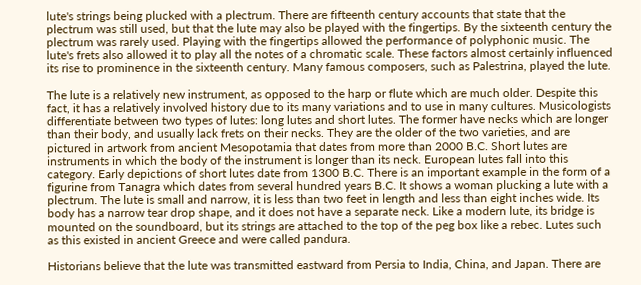lute's strings being plucked with a plectrum. There are fifteenth century accounts that state that the plectrum was still used, but that the lute may also be played with the fingertips. By the sixteenth century the plectrum was rarely used. Playing with the fingertips allowed the performance of polyphonic music. The lute's frets also allowed it to play all the notes of a chromatic scale. These factors almost certainly influenced its rise to prominence in the sixteenth century. Many famous composers, such as Palestrina, played the lute.

The lute is a relatively new instrument, as opposed to the harp or flute which are much older. Despite this fact, it has a relatively involved history due to its many variations and to use in many cultures. Musicologists differentiate between two types of lutes: long lutes and short lutes. The former have necks which are longer than their body, and usually lack frets on their necks. They are the older of the two varieties, and are pictured in artwork from ancient Mesopotamia that dates from more than 2000 B.C. Short lutes are instruments in which the body of the instrument is longer than its neck. European lutes fall into this category. Early depictions of short lutes date from 1300 B.C. There is an important example in the form of a figurine from Tanagra which dates from several hundred years B.C. It shows a woman plucking a lute with a plectrum. The lute is small and narrow, it is less than two feet in length and less than eight inches wide. Its body has a narrow tear drop shape, and it does not have a separate neck. Like a modern lute, its bridge is mounted on the soundboard, but its strings are attached to the top of the peg box like a rebec. Lutes such as this existed in ancient Greece and were called pandura.

Historians believe that the lute was transmitted eastward from Persia to India, China, and Japan. There are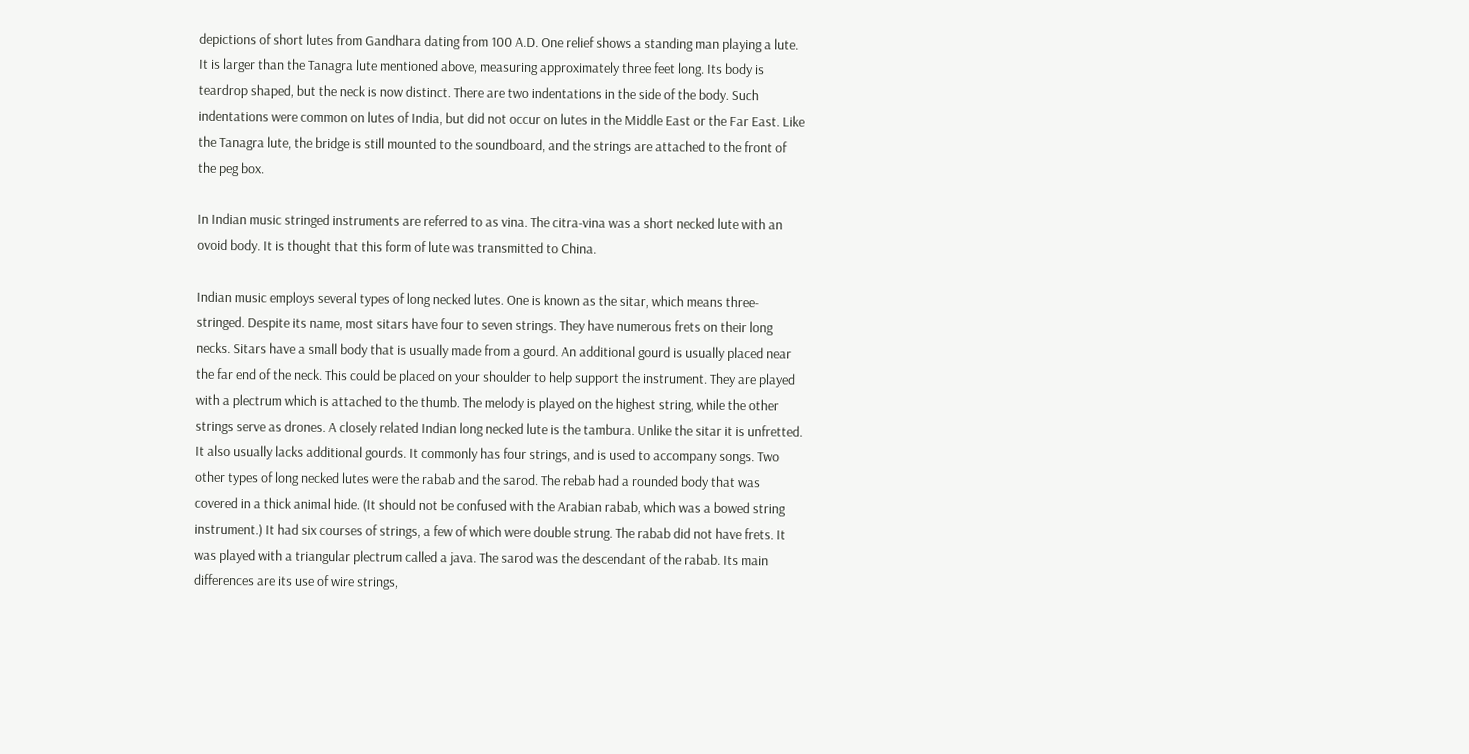depictions of short lutes from Gandhara dating from 100 A.D. One relief shows a standing man playing a lute. It is larger than the Tanagra lute mentioned above, measuring approximately three feet long. Its body is teardrop shaped, but the neck is now distinct. There are two indentations in the side of the body. Such indentations were common on lutes of India, but did not occur on lutes in the Middle East or the Far East. Like the Tanagra lute, the bridge is still mounted to the soundboard, and the strings are attached to the front of the peg box.

In Indian music stringed instruments are referred to as vina. The citra-vina was a short necked lute with an ovoid body. It is thought that this form of lute was transmitted to China.

Indian music employs several types of long necked lutes. One is known as the sitar, which means three-stringed. Despite its name, most sitars have four to seven strings. They have numerous frets on their long necks. Sitars have a small body that is usually made from a gourd. An additional gourd is usually placed near the far end of the neck. This could be placed on your shoulder to help support the instrument. They are played with a plectrum which is attached to the thumb. The melody is played on the highest string, while the other strings serve as drones. A closely related Indian long necked lute is the tambura. Unlike the sitar it is unfretted. It also usually lacks additional gourds. It commonly has four strings, and is used to accompany songs. Two other types of long necked lutes were the rabab and the sarod. The rebab had a rounded body that was covered in a thick animal hide. (It should not be confused with the Arabian rabab, which was a bowed string instrument.) It had six courses of strings, a few of which were double strung. The rabab did not have frets. It was played with a triangular plectrum called a java. The sarod was the descendant of the rabab. Its main differences are its use of wire strings,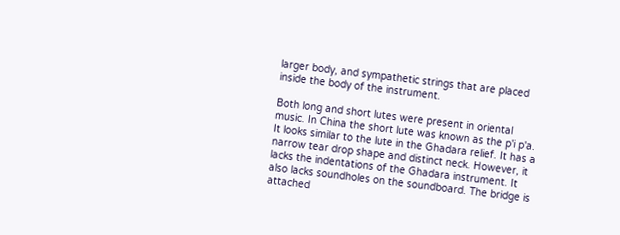larger body, and sympathetic strings that are placed inside the body of the instrument.

Both long and short lutes were present in oriental music. In China the short lute was known as the p'i p'a. It looks similar to the lute in the Ghadara relief. It has a narrow tear drop shape and distinct neck. However, it lacks the indentations of the Ghadara instrument. It also lacks soundholes on the soundboard. The bridge is attached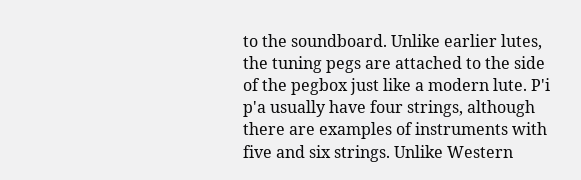to the soundboard. Unlike earlier lutes, the tuning pegs are attached to the side of the pegbox just like a modern lute. P'i p'a usually have four strings, although there are examples of instruments with five and six strings. Unlike Western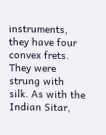instruments, they have four convex frets. They were strung with silk. As with the Indian Sitar,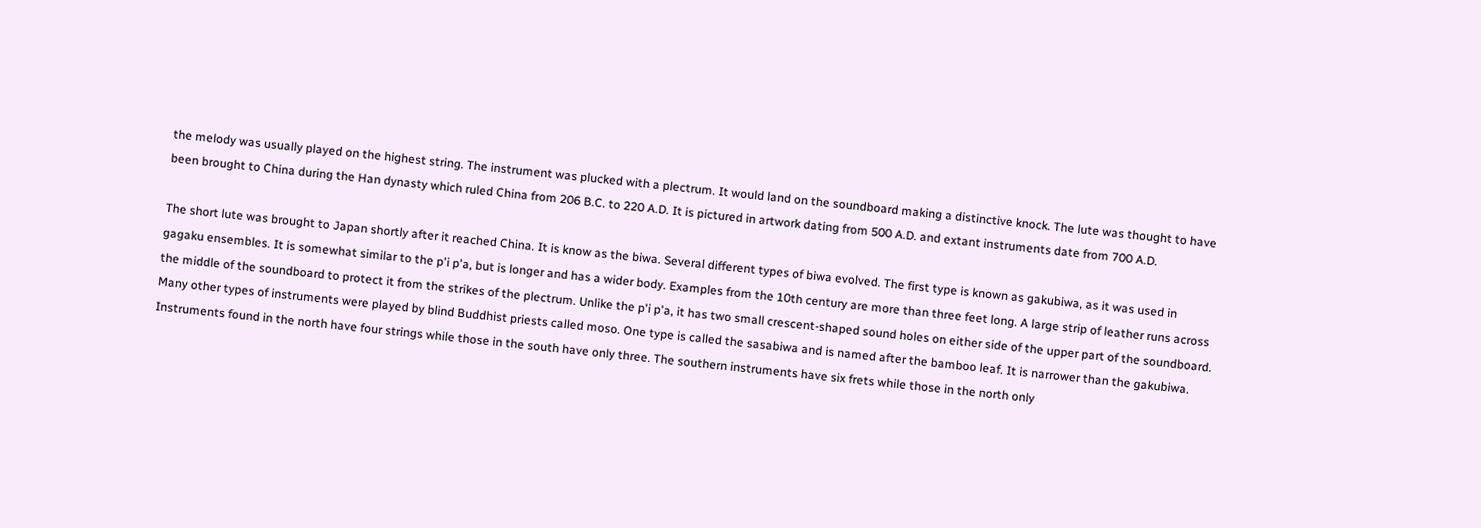the melody was usually played on the highest string. The instrument was plucked with a plectrum. It would land on the soundboard making a distinctive knock. The lute was thought to have been brought to China during the Han dynasty which ruled China from 206 B.C. to 220 A.D. It is pictured in artwork dating from 500 A.D. and extant instruments date from 700 A.D.

The short lute was brought to Japan shortly after it reached China. It is know as the biwa. Several different types of biwa evolved. The first type is known as gakubiwa, as it was used in gagaku ensembles. It is somewhat similar to the p'i p'a, but is longer and has a wider body. Examples from the 10th century are more than three feet long. A large strip of leather runs across the middle of the soundboard to protect it from the strikes of the plectrum. Unlike the p'i p'a, it has two small crescent-shaped sound holes on either side of the upper part of the soundboard. Many other types of instruments were played by blind Buddhist priests called moso. One type is called the sasabiwa and is named after the bamboo leaf. It is narrower than the gakubiwa. Instruments found in the north have four strings while those in the south have only three. The southern instruments have six frets while those in the north only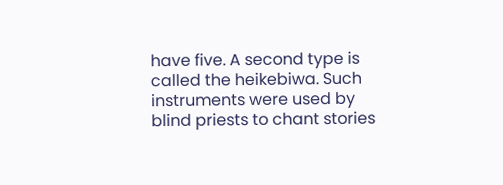have five. A second type is called the heikebiwa. Such instruments were used by blind priests to chant stories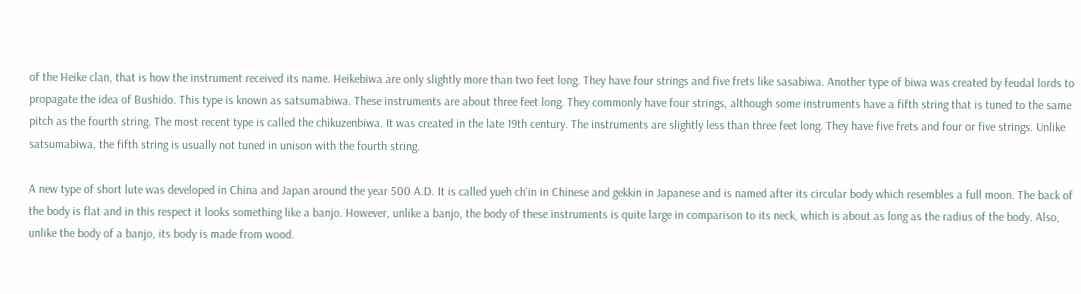of the Heike clan, that is how the instrument received its name. Heikebiwa are only slightly more than two feet long. They have four strings and five frets like sasabiwa. Another type of biwa was created by feudal lords to propagate the idea of Bushido. This type is known as satsumabiwa. These instruments are about three feet long. They commonly have four strings, although some instruments have a fifth string that is tuned to the same pitch as the fourth string. The most recent type is called the chikuzenbiwa. It was created in the late 19th century. The instruments are slightly less than three feet long. They have five frets and four or five strings. Unlike satsumabiwa, the fifth string is usually not tuned in unison with the fourth string.

A new type of short lute was developed in China and Japan around the year 500 A.D. It is called yueh ch'in in Chinese and gekkin in Japanese and is named after its circular body which resembles a full moon. The back of the body is flat and in this respect it looks something like a banjo. However, unlike a banjo, the body of these instruments is quite large in comparison to its neck, which is about as long as the radius of the body. Also, unlike the body of a banjo, its body is made from wood.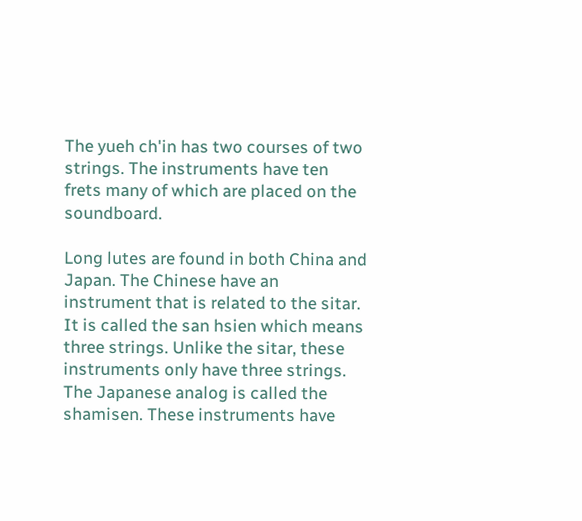The yueh ch'in has two courses of two strings. The instruments have ten frets many of which are placed on the soundboard.

Long lutes are found in both China and Japan. The Chinese have an instrument that is related to the sitar. It is called the san hsien which means three strings. Unlike the sitar, these instruments only have three strings. The Japanese analog is called the shamisen. These instruments have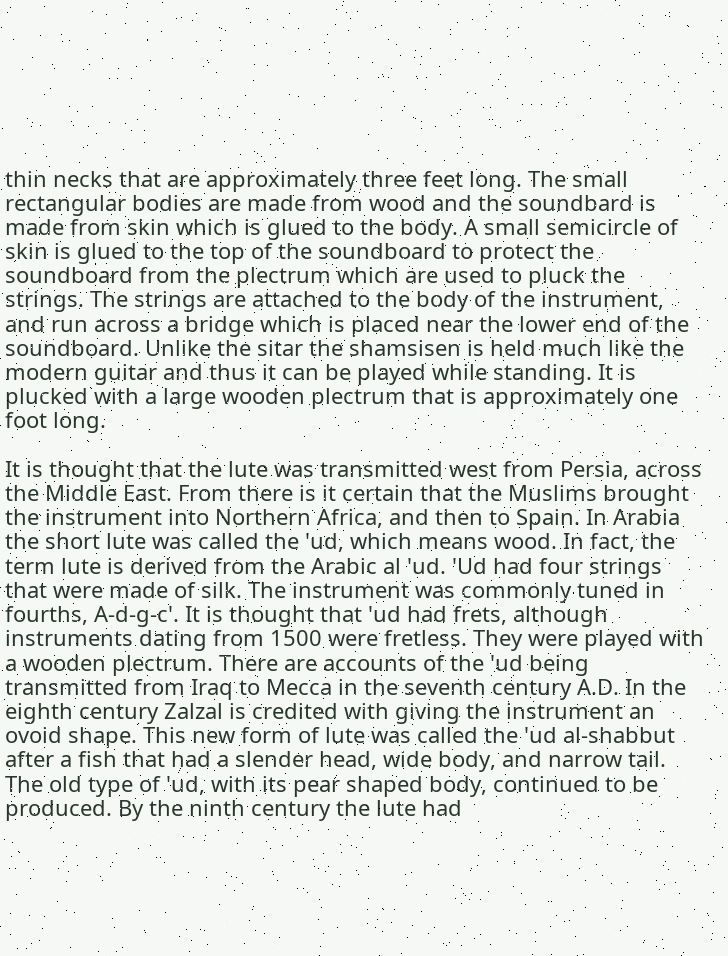thin necks that are approximately three feet long. The small rectangular bodies are made from wood and the soundbard is made from skin which is glued to the body. A small semicircle of skin is glued to the top of the soundboard to protect the soundboard from the plectrum which are used to pluck the strings. The strings are attached to the body of the instrument, and run across a bridge which is placed near the lower end of the soundboard. Unlike the sitar the shamsisen is held much like the modern guitar and thus it can be played while standing. It is plucked with a large wooden plectrum that is approximately one foot long.

It is thought that the lute was transmitted west from Persia, across the Middle East. From there is it certain that the Muslims brought the instrument into Northern Africa, and then to Spain. In Arabia the short lute was called the 'ud, which means wood. In fact, the term lute is derived from the Arabic al 'ud. 'Ud had four strings that were made of silk. The instrument was commonly tuned in fourths, A-d-g-c'. It is thought that 'ud had frets, although instruments dating from 1500 were fretless. They were played with a wooden plectrum. There are accounts of the 'ud being transmitted from Iraq to Mecca in the seventh century A.D. In the eighth century Zalzal is credited with giving the instrument an ovoid shape. This new form of lute was called the 'ud al-shabbut after a fish that had a slender head, wide body, and narrow tail. The old type of 'ud, with its pear shaped body, continued to be produced. By the ninth century the lute had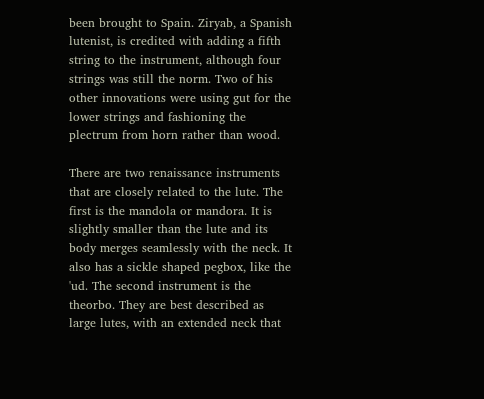been brought to Spain. Ziryab, a Spanish lutenist, is credited with adding a fifth string to the instrument, although four strings was still the norm. Two of his other innovations were using gut for the lower strings and fashioning the plectrum from horn rather than wood.

There are two renaissance instruments that are closely related to the lute. The first is the mandola or mandora. It is slightly smaller than the lute and its body merges seamlessly with the neck. It also has a sickle shaped pegbox, like the 'ud. The second instrument is the theorbo. They are best described as large lutes, with an extended neck that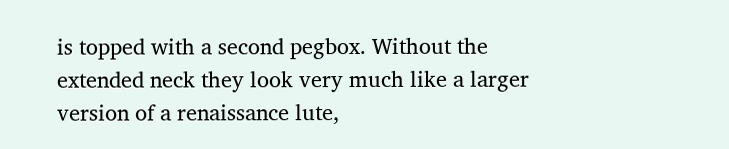is topped with a second pegbox. Without the extended neck they look very much like a larger version of a renaissance lute,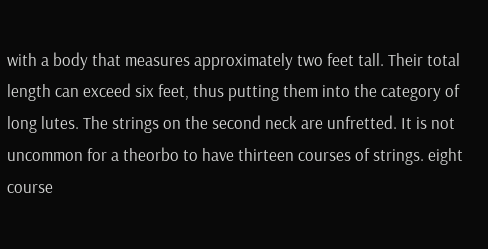with a body that measures approximately two feet tall. Their total length can exceed six feet, thus putting them into the category of long lutes. The strings on the second neck are unfretted. It is not uncommon for a theorbo to have thirteen courses of strings. eight course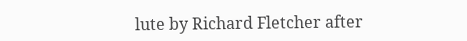lute by Richard Fletcher after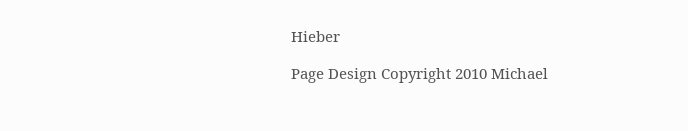Hieber

Page Design Copyright 2010 Michael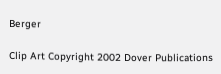Berger

Clip Art Copyright 2002 Dover Publications